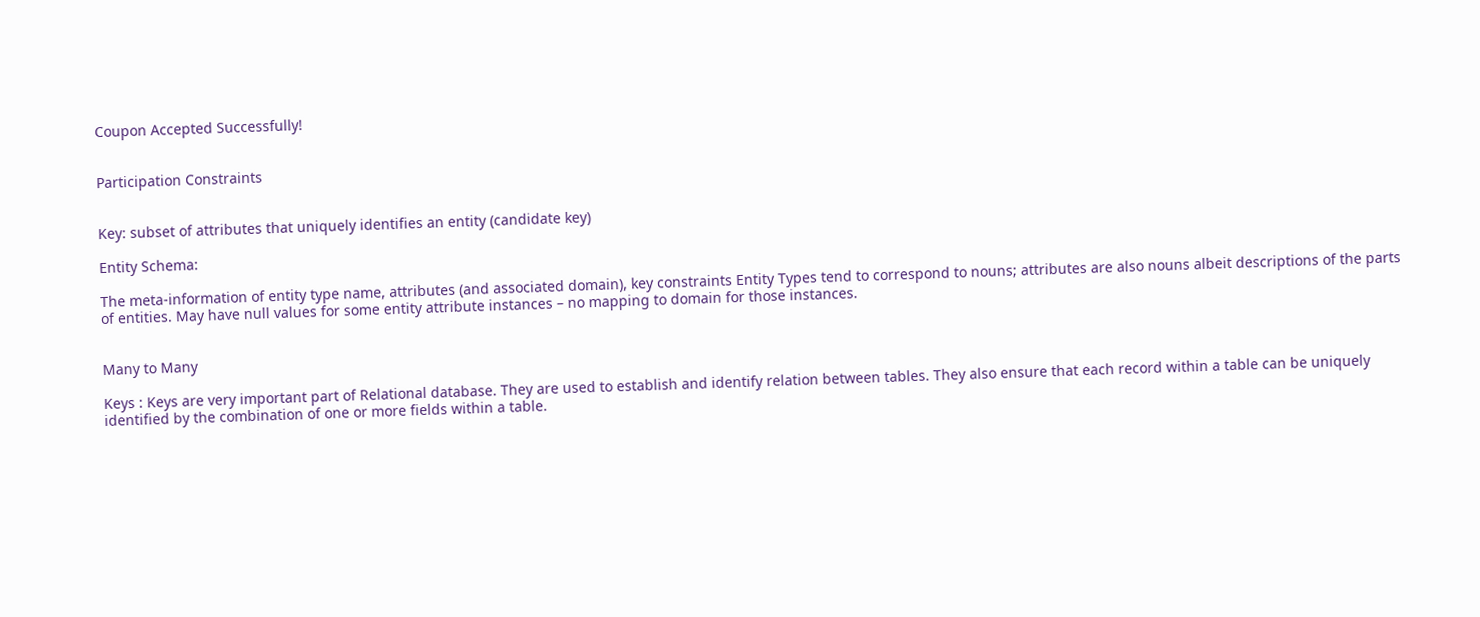Coupon Accepted Successfully!


Participation Constraints


Key: subset of attributes that uniquely identifies an entity (candidate key)

Entity Schema:

The meta-information of entity type name, attributes (and associated domain), key constraints Entity Types tend to correspond to nouns; attributes are also nouns albeit descriptions of the parts of entities. May have null values for some entity attribute instances – no mapping to domain for those instances.


Many to Many

Keys : Keys are very important part of Relational database. They are used to establish and identify relation between tables. They also ensure that each record within a table can be uniquely identified by the combination of one or more fields within a table.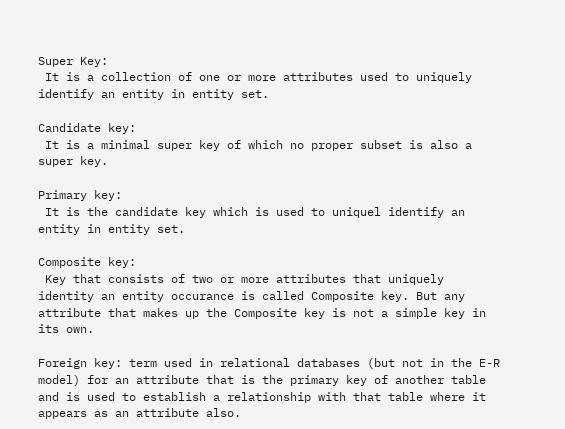Super Key:
 It is a collection of one or more attributes used to uniquely identify an entity in entity set.

Candidate key:
 It is a minimal super key of which no proper subset is also a super key.

Primary key:
 It is the candidate key which is used to uniquel identify an entity in entity set.

Composite key:
 Key that consists of two or more attributes that uniquely identity an entity occurance is called Composite key. But any attribute that makes up the Composite key is not a simple key in its own.

Foreign key: term used in relational databases (but not in the E-R model) for an attribute that is the primary key of another table and is used to establish a relationship with that table where it appears as an attribute also.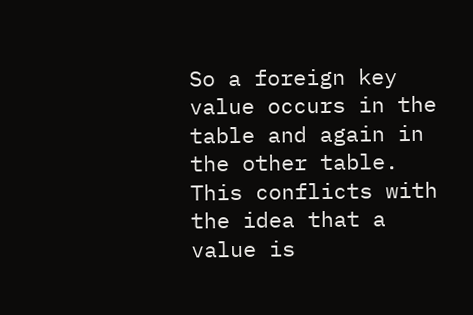So a foreign key value occurs in the table and again in the other table. This conflicts with the idea that a value is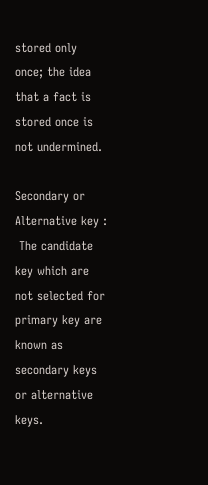stored only once; the idea that a fact is stored once is not undermined.

Secondary or Alternative key :
 The candidate key which are not selected for primary key are known as secondary keys or alternative keys.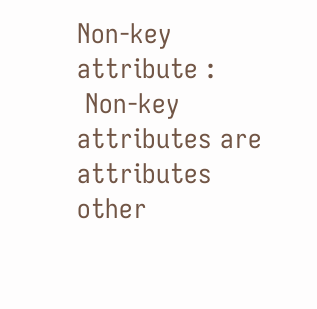Non-key attribute :
 Non-key attributes are attributes other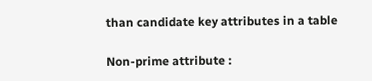than candidate key attributes in a table

Non-prime attribute :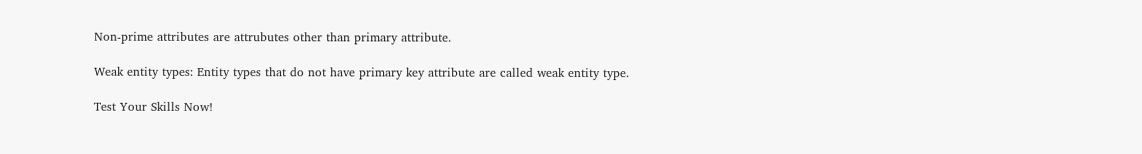Non-prime attributes are attrubutes other than primary attribute.

Weak entity types: Entity types that do not have primary key attribute are called weak entity type.

Test Your Skills Now!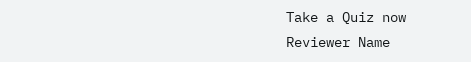Take a Quiz now
Reviewer Name